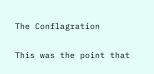The Conflagration

This was the point that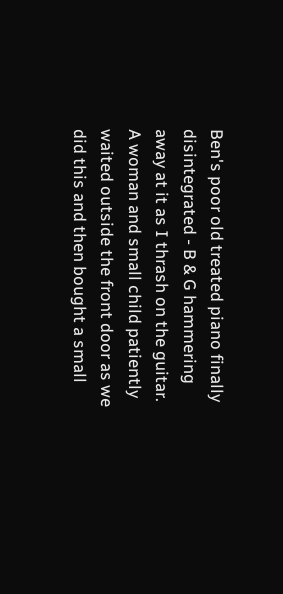Ben's poor old treated piano finally disintegrated - B & G hammering away at it as I thrash on the guitar. A woman and small child patiently waited outside the front door as we did this and then bought a small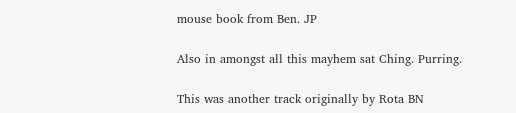mouse book from Ben. JP

Also in amongst all this mayhem sat Ching. Purring.

This was another track originally by Rota BN